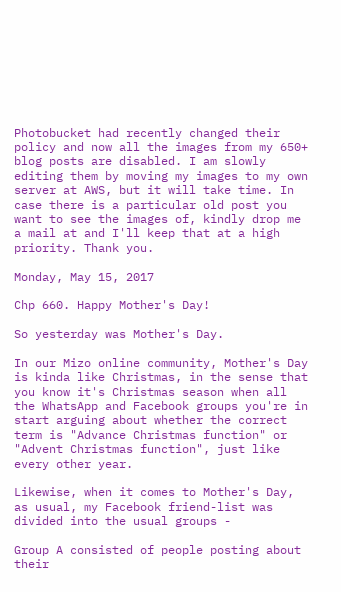Photobucket had recently changed their policy and now all the images from my 650+ blog posts are disabled. I am slowly editing them by moving my images to my own server at AWS, but it will take time. In case there is a particular old post you want to see the images of, kindly drop me a mail at and I'll keep that at a high priority. Thank you.

Monday, May 15, 2017

Chp 660. Happy Mother's Day!

So yesterday was Mother's Day.

In our Mizo online community, Mother's Day is kinda like Christmas, in the sense that you know it's Christmas season when all the WhatsApp and Facebook groups you're in start arguing about whether the correct term is "Advance Christmas function" or "Advent Christmas function", just like every other year.

Likewise, when it comes to Mother's Day, as usual, my Facebook friend-list was divided into the usual groups -

Group A consisted of people posting about their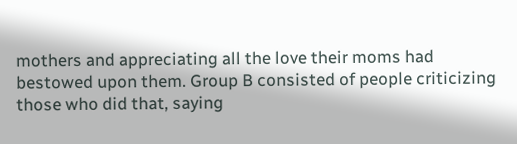mothers and appreciating all the love their moms had bestowed upon them. Group B consisted of people criticizing those who did that, saying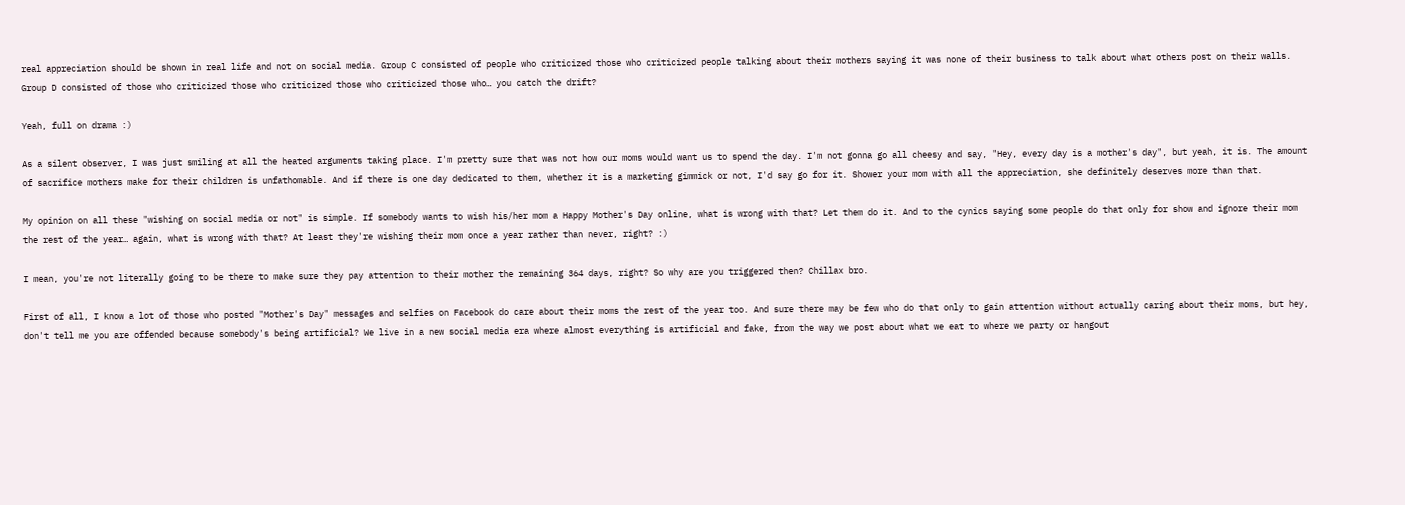real appreciation should be shown in real life and not on social media. Group C consisted of people who criticized those who criticized people talking about their mothers saying it was none of their business to talk about what others post on their walls. Group D consisted of those who criticized those who criticized those who criticized those who… you catch the drift?

Yeah, full on drama :)

As a silent observer, I was just smiling at all the heated arguments taking place. I'm pretty sure that was not how our moms would want us to spend the day. I'm not gonna go all cheesy and say, "Hey, every day is a mother's day", but yeah, it is. The amount of sacrifice mothers make for their children is unfathomable. And if there is one day dedicated to them, whether it is a marketing gimmick or not, I'd say go for it. Shower your mom with all the appreciation, she definitely deserves more than that.

My opinion on all these "wishing on social media or not" is simple. If somebody wants to wish his/her mom a Happy Mother's Day online, what is wrong with that? Let them do it. And to the cynics saying some people do that only for show and ignore their mom the rest of the year… again, what is wrong with that? At least they're wishing their mom once a year rather than never, right? :)

I mean, you're not literally going to be there to make sure they pay attention to their mother the remaining 364 days, right? So why are you triggered then? Chillax bro.

First of all, I know a lot of those who posted "Mother's Day" messages and selfies on Facebook do care about their moms the rest of the year too. And sure there may be few who do that only to gain attention without actually caring about their moms, but hey, don't tell me you are offended because somebody's being artificial? We live in a new social media era where almost everything is artificial and fake, from the way we post about what we eat to where we party or hangout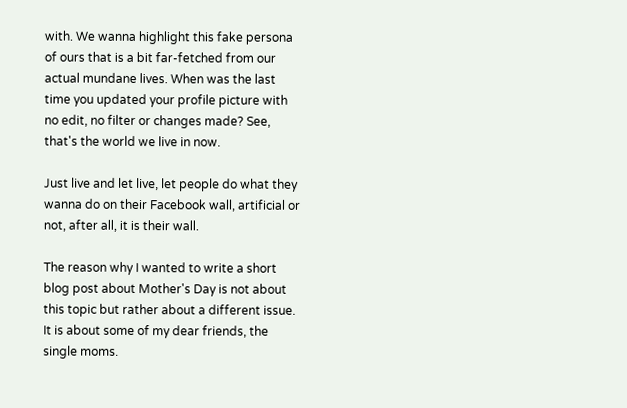with. We wanna highlight this fake persona of ours that is a bit far-fetched from our actual mundane lives. When was the last time you updated your profile picture with no edit, no filter or changes made? See, that's the world we live in now.

Just live and let live, let people do what they wanna do on their Facebook wall, artificial or not, after all, it is their wall.

The reason why I wanted to write a short blog post about Mother's Day is not about this topic but rather about a different issue. It is about some of my dear friends, the single moms.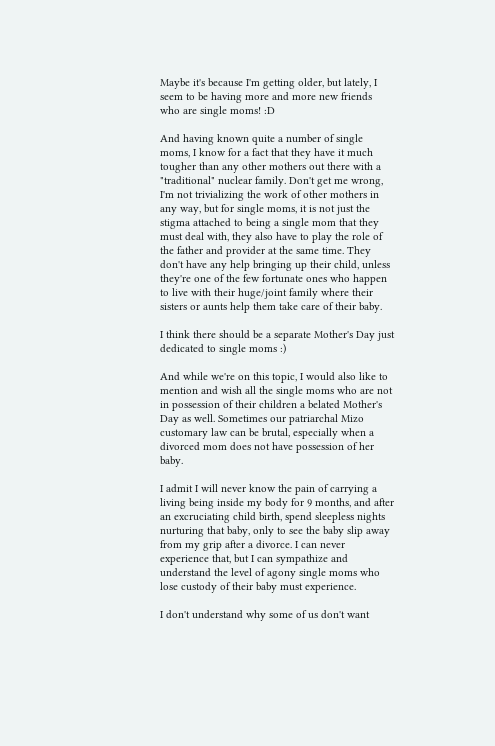Maybe it's because I'm getting older, but lately, I seem to be having more and more new friends who are single moms! :D

And having known quite a number of single moms, I know for a fact that they have it much tougher than any other mothers out there with a "traditional" nuclear family. Don't get me wrong, I'm not trivializing the work of other mothers in any way, but for single moms, it is not just the stigma attached to being a single mom that they must deal with, they also have to play the role of the father and provider at the same time. They don't have any help bringing up their child, unless they're one of the few fortunate ones who happen to live with their huge/joint family where their sisters or aunts help them take care of their baby.

I think there should be a separate Mother's Day just dedicated to single moms :)

And while we're on this topic, I would also like to mention and wish all the single moms who are not in possession of their children a belated Mother's Day as well. Sometimes our patriarchal Mizo customary law can be brutal, especially when a divorced mom does not have possession of her baby.

I admit I will never know the pain of carrying a living being inside my body for 9 months, and after an excruciating child birth, spend sleepless nights nurturing that baby, only to see the baby slip away from my grip after a divorce. I can never experience that, but I can sympathize and understand the level of agony single moms who lose custody of their baby must experience.

I don't understand why some of us don't want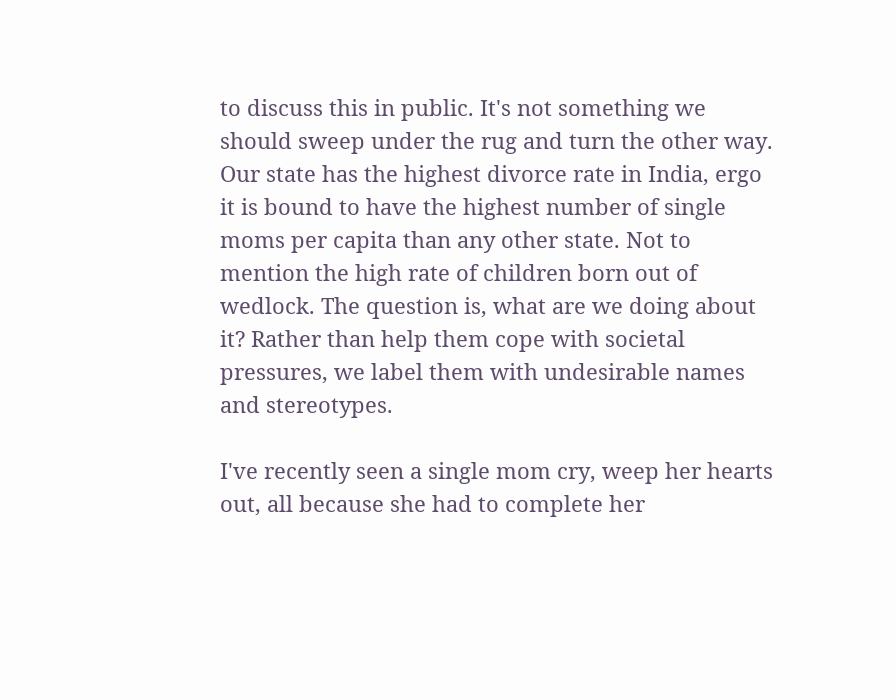to discuss this in public. It's not something we should sweep under the rug and turn the other way. Our state has the highest divorce rate in India, ergo it is bound to have the highest number of single moms per capita than any other state. Not to mention the high rate of children born out of wedlock. The question is, what are we doing about it? Rather than help them cope with societal pressures, we label them with undesirable names and stereotypes.

I've recently seen a single mom cry, weep her hearts out, all because she had to complete her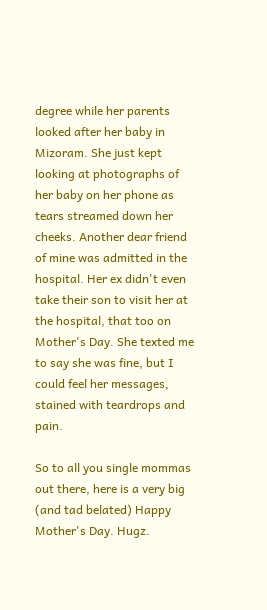degree while her parents looked after her baby in Mizoram. She just kept looking at photographs of her baby on her phone as tears streamed down her cheeks. Another dear friend of mine was admitted in the hospital. Her ex didn't even take their son to visit her at the hospital, that too on Mother's Day. She texted me to say she was fine, but I could feel her messages, stained with teardrops and pain.

So to all you single mommas out there, here is a very big (and tad belated) Happy Mother's Day. Hugz.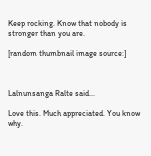Keep rocking. Know that nobody is stronger than you are.

[random thumbnail image source:]



Lalnunsanga Ralte said...

Love this. Much appreciated. You know why.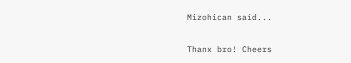Mizohican said...

Thanx bro! Cheers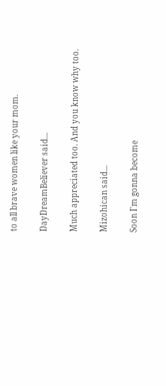to all brave women like your mom.

DayDreamBeliever said...

Much appreciated too. And you know why too.

Mizohican said...

Soon I'm gonna become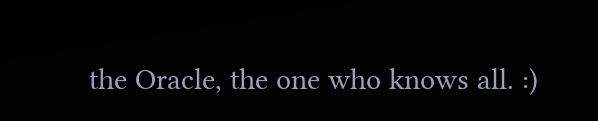the Oracle, the one who knows all. :)